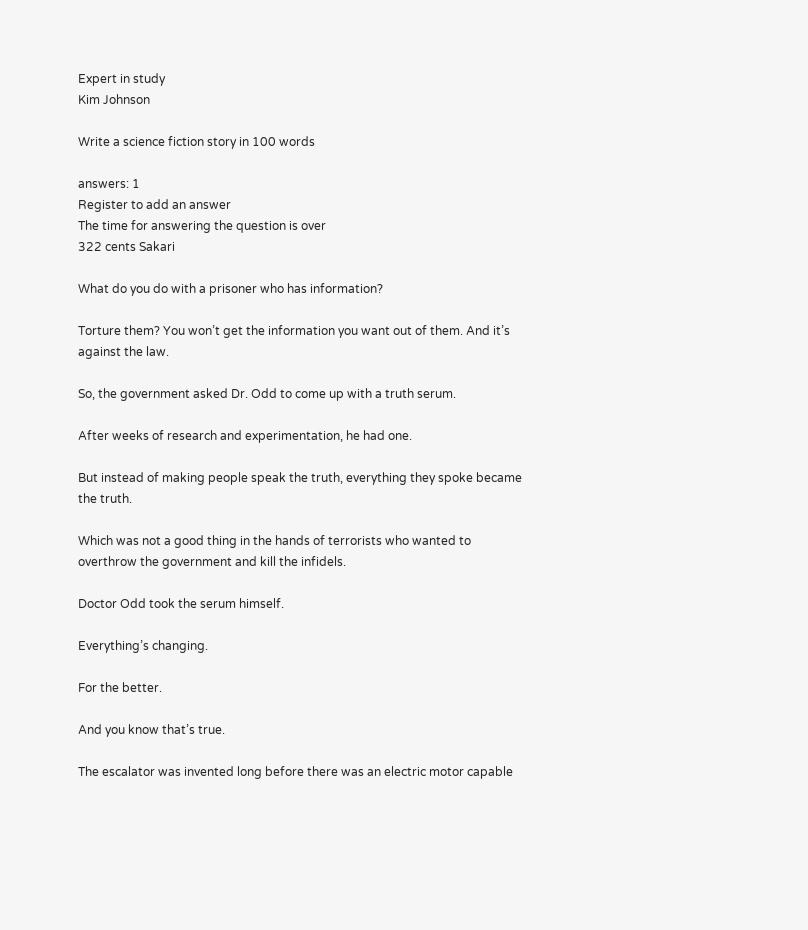Expert in study
Kim Johnson

Write a science fiction story in 100 words

answers: 1
Register to add an answer
The time for answering the question is over
322 cents Sakari

What do you do with a prisoner who has information?

Torture them? You won’t get the information you want out of them. And it’s against the law.

So, the government asked Dr. Odd to come up with a truth serum.

After weeks of research and experimentation, he had one.

But instead of making people speak the truth, everything they spoke became the truth.

Which was not a good thing in the hands of terrorists who wanted to overthrow the government and kill the infidels.

Doctor Odd took the serum himself.

Everything’s changing.

For the better.

And you know that’s true.

The escalator was invented long before there was an electric motor capable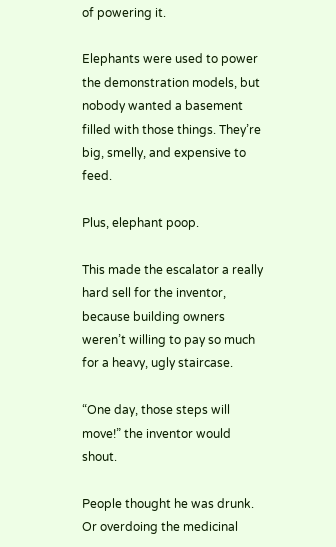of powering it.

Elephants were used to power the demonstration models, but nobody wanted a basement filled with those things. They’re big, smelly, and expensive to feed.

Plus, elephant poop.

This made the escalator a really hard sell for the inventor, because building owners weren’t willing to pay so much for a heavy, ugly staircase.

“One day, those steps will move!” the inventor would shout.

People thought he was drunk. Or overdoing the medicinal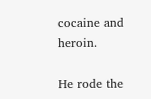cocaine and heroin.

He rode the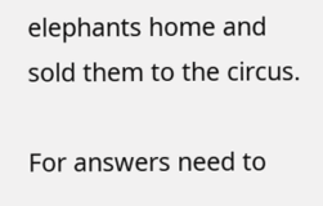elephants home and sold them to the circus.

For answers need to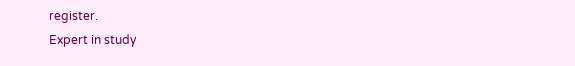register.
Expert in study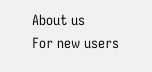About us
For new users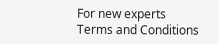For new experts
Terms and Conditions